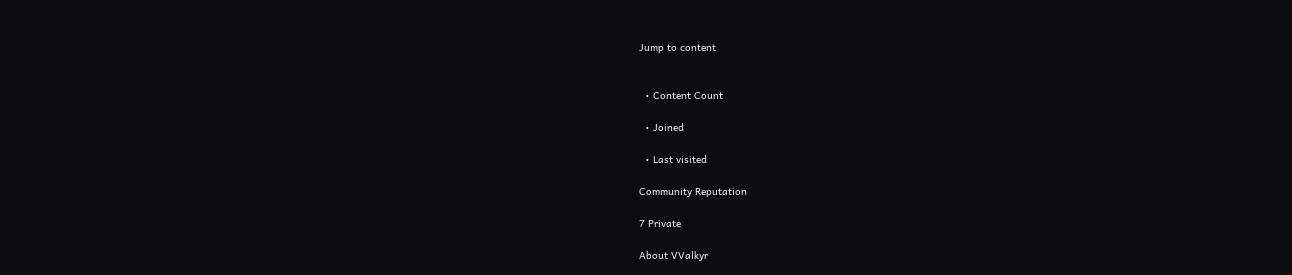Jump to content


  • Content Count

  • Joined

  • Last visited

Community Reputation

7 Private

About VValkyr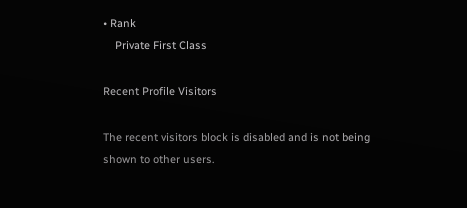• Rank
    Private First Class

Recent Profile Visitors

The recent visitors block is disabled and is not being shown to other users.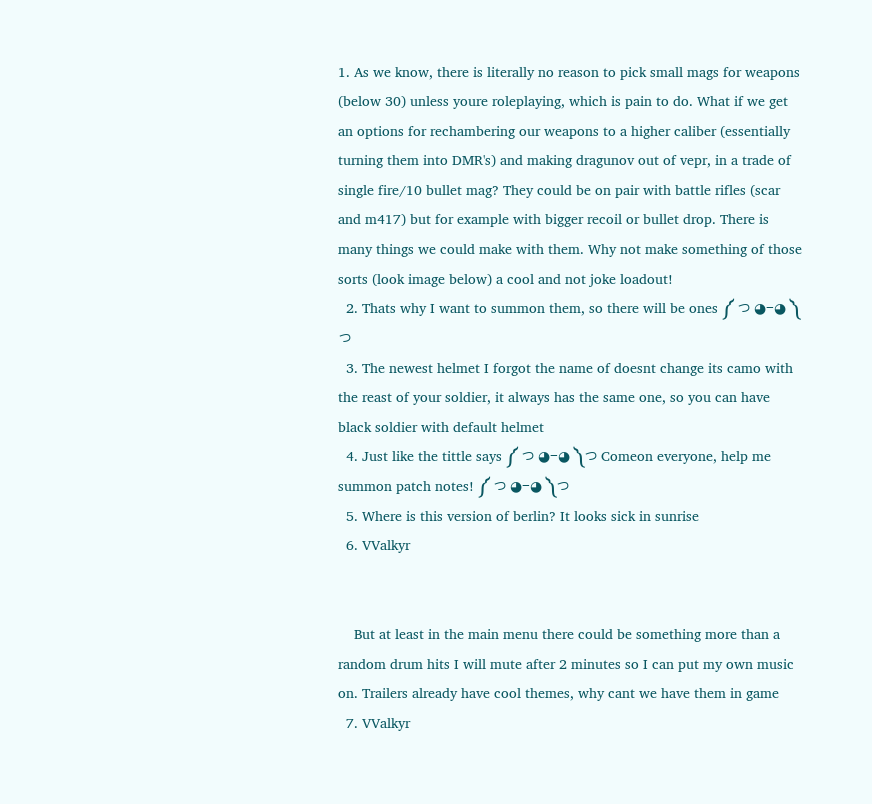1. As we know, there is literally no reason to pick small mags for weapons (below 30) unless youre roleplaying, which is pain to do. What if we get an options for rechambering our weapons to a higher caliber (essentially turning them into DMR's) and making dragunov out of vepr, in a trade of single fire/10 bullet mag? They could be on pair with battle rifles (scar and m417) but for example with bigger recoil or bullet drop. There is many things we could make with them. Why not make something of those sorts (look image below) a cool and not joke loadout!
  2. Thats why I want to summon them, so there will be ones ༼ つ ◕-◕ ༽つ
  3. The newest helmet I forgot the name of doesnt change its camo with the reast of your soldier, it always has the same one, so you can have black soldier with default helmet
  4. Just like the tittle says ༼ つ ◕-◕ ༽つ Comeon everyone, help me summon patch notes! ༼ つ ◕-◕ ༽つ
  5. Where is this version of berlin? It looks sick in sunrise
  6. VValkyr


    But at least in the main menu there could be something more than a random drum hits I will mute after 2 minutes so I can put my own music on. Trailers already have cool themes, why cant we have them in game
  7. VValkyr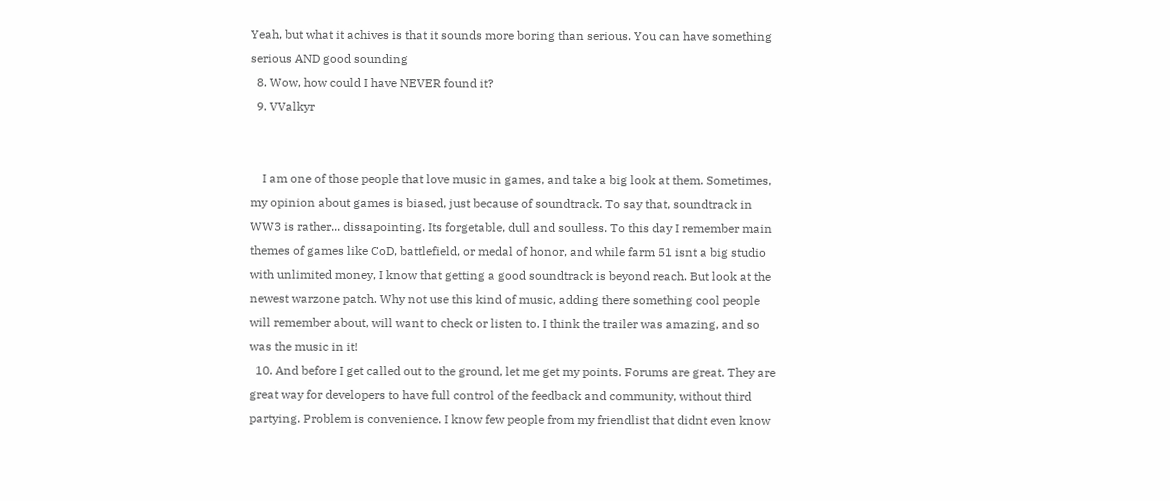Yeah, but what it achives is that it sounds more boring than serious. You can have something serious AND good sounding
  8. Wow, how could I have NEVER found it?
  9. VValkyr


    I am one of those people that love music in games, and take a big look at them. Sometimes, my opinion about games is biased, just because of soundtrack. To say that, soundtrack in WW3 is rather... dissapointing. Its forgetable, dull and soulless. To this day I remember main themes of games like CoD, battlefield, or medal of honor, and while farm 51 isnt a big studio with unlimited money, I know that getting a good soundtrack is beyond reach. But look at the newest warzone patch. Why not use this kind of music, adding there something cool people will remember about, will want to check or listen to. I think the trailer was amazing, and so was the music in it!
  10. And before I get called out to the ground, let me get my points. Forums are great. They are great way for developers to have full control of the feedback and community, without third partying. Problem is convenience. I know few people from my friendlist that didnt even know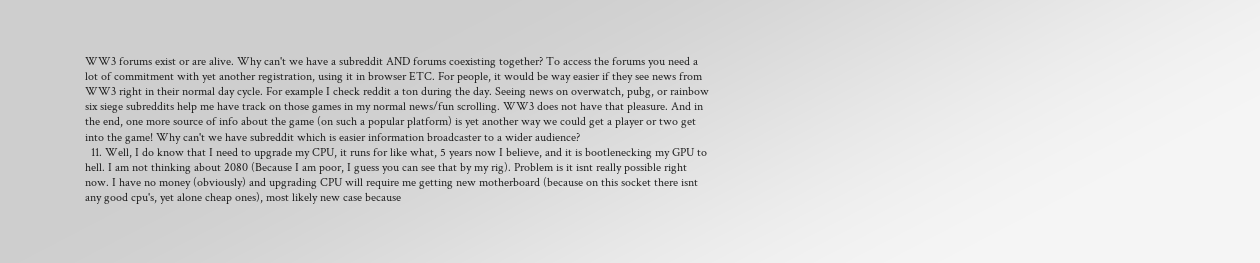WW3 forums exist or are alive. Why can't we have a subreddit AND forums coexisting together? To access the forums you need a lot of commitment with yet another registration, using it in browser ETC. For people, it would be way easier if they see news from WW3 right in their normal day cycle. For example I check reddit a ton during the day. Seeing news on overwatch, pubg, or rainbow six siege subreddits help me have track on those games in my normal news/fun scrolling. WW3 does not have that pleasure. And in the end, one more source of info about the game (on such a popular platform) is yet another way we could get a player or two get into the game! Why can't we have subreddit which is easier information broadcaster to a wider audience?
  11. Well, I do know that I need to upgrade my CPU, it runs for like what, 5 years now I believe, and it is bootlenecking my GPU to hell. I am not thinking about 2080 (Because I am poor, I guess you can see that by my rig). Problem is it isnt really possible right now. I have no money (obviously) and upgrading CPU will require me getting new motherboard (because on this socket there isnt any good cpu's, yet alone cheap ones), most likely new case because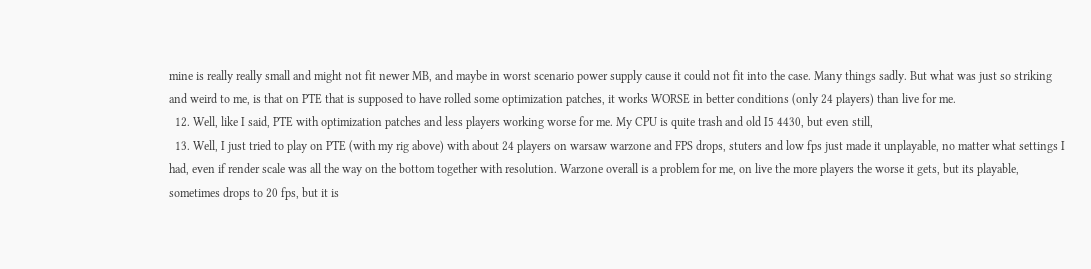mine is really really small and might not fit newer MB, and maybe in worst scenario power supply cause it could not fit into the case. Many things sadly. But what was just so striking and weird to me, is that on PTE that is supposed to have rolled some optimization patches, it works WORSE in better conditions (only 24 players) than live for me.
  12. Well, like I said, PTE with optimization patches and less players working worse for me. My CPU is quite trash and old I5 4430, but even still,
  13. Well, I just tried to play on PTE (with my rig above) with about 24 players on warsaw warzone and FPS drops, stuters and low fps just made it unplayable, no matter what settings I had, even if render scale was all the way on the bottom together with resolution. Warzone overall is a problem for me, on live the more players the worse it gets, but its playable, sometimes drops to 20 fps, but it is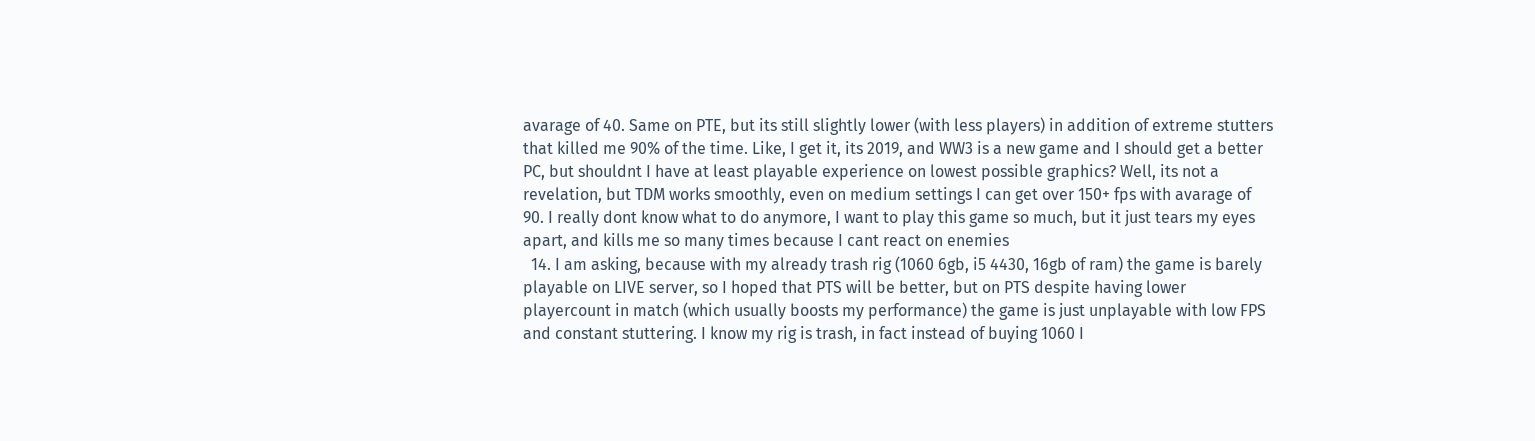avarage of 40. Same on PTE, but its still slightly lower (with less players) in addition of extreme stutters that killed me 90% of the time. Like, I get it, its 2019, and WW3 is a new game and I should get a better PC, but shouldnt I have at least playable experience on lowest possible graphics? Well, its not a revelation, but TDM works smoothly, even on medium settings I can get over 150+ fps with avarage of 90. I really dont know what to do anymore, I want to play this game so much, but it just tears my eyes apart, and kills me so many times because I cant react on enemies
  14. I am asking, because with my already trash rig (1060 6gb, i5 4430, 16gb of ram) the game is barely playable on LIVE server, so I hoped that PTS will be better, but on PTS despite having lower playercount in match (which usually boosts my performance) the game is just unplayable with low FPS and constant stuttering. I know my rig is trash, in fact instead of buying 1060 I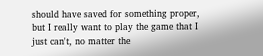should have saved for something proper, but I really want to play the game that I just can't, no matter the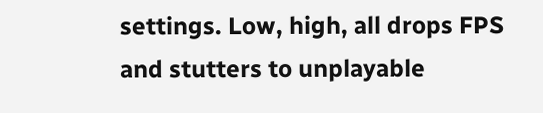settings. Low, high, all drops FPS and stutters to unplayable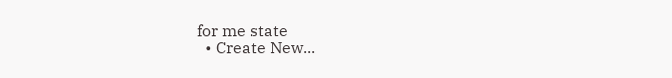for me state
  • Create New...